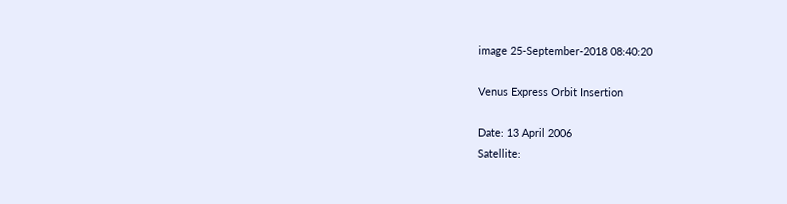image 25-September-2018 08:40:20

Venus Express Orbit Insertion

Date: 13 April 2006
Satellite: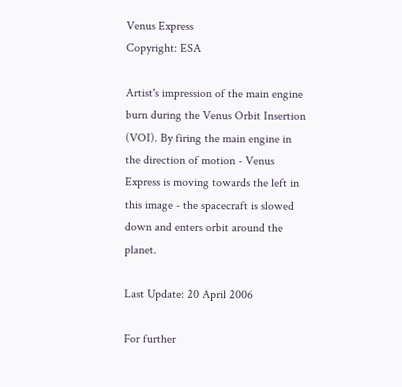Venus Express
Copyright: ESA

Artist's impression of the main engine burn during the Venus Orbit Insertion (VOI). By firing the main engine in the direction of motion - Venus Express is moving towards the left in this image - the spacecraft is slowed down and enters orbit around the planet.

Last Update: 20 April 2006

For further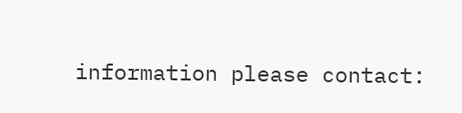information please contact: